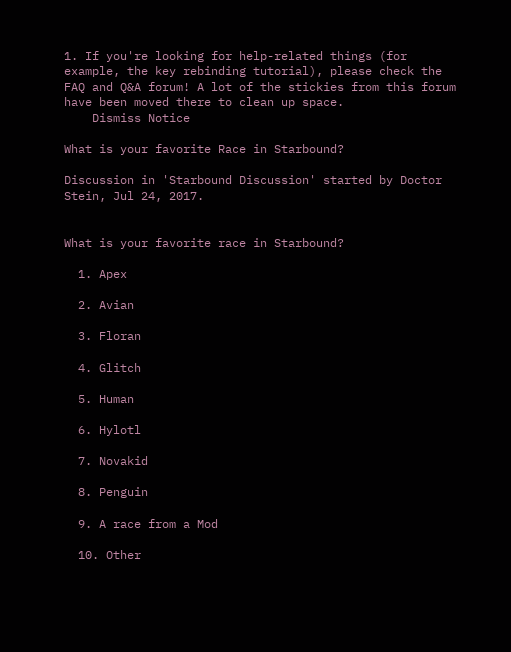1. If you're looking for help-related things (for example, the key rebinding tutorial), please check the FAQ and Q&A forum! A lot of the stickies from this forum have been moved there to clean up space.
    Dismiss Notice

What is your favorite Race in Starbound?

Discussion in 'Starbound Discussion' started by Doctor Stein, Jul 24, 2017.


What is your favorite race in Starbound?

  1. Apex

  2. Avian

  3. Floran

  4. Glitch

  5. Human

  6. Hylotl

  7. Novakid

  8. Penguin

  9. A race from a Mod

  10. Other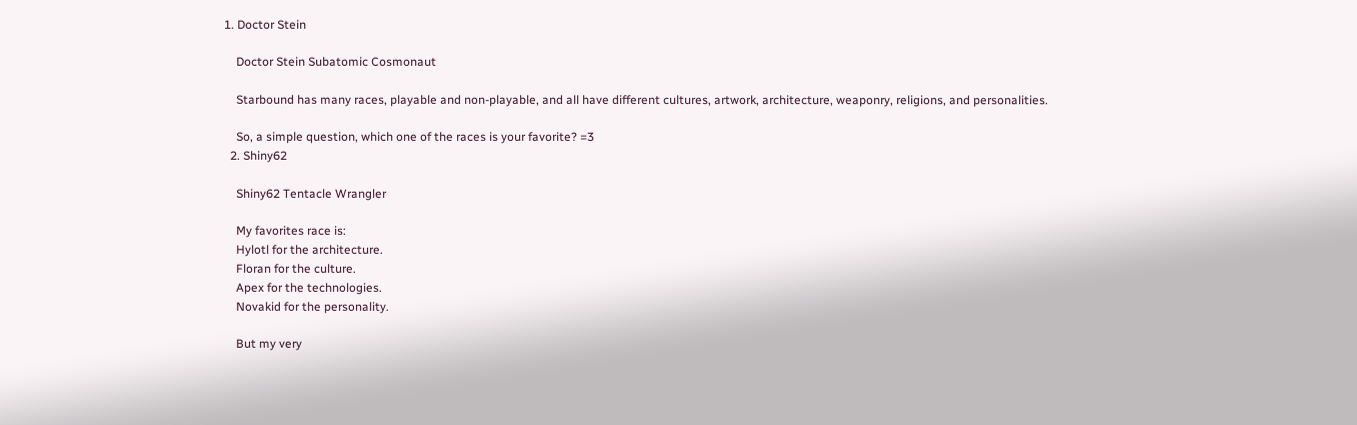1. Doctor Stein

    Doctor Stein Subatomic Cosmonaut

    Starbound has many races, playable and non-playable, and all have different cultures, artwork, architecture, weaponry, religions, and personalities.

    So, a simple question, which one of the races is your favorite? =3
  2. Shiny62

    Shiny62 Tentacle Wrangler

    My favorites race is:
    Hylotl for the architecture.
    Floran for the culture.
    Apex for the technologies.
    Novakid for the personality.

    But my very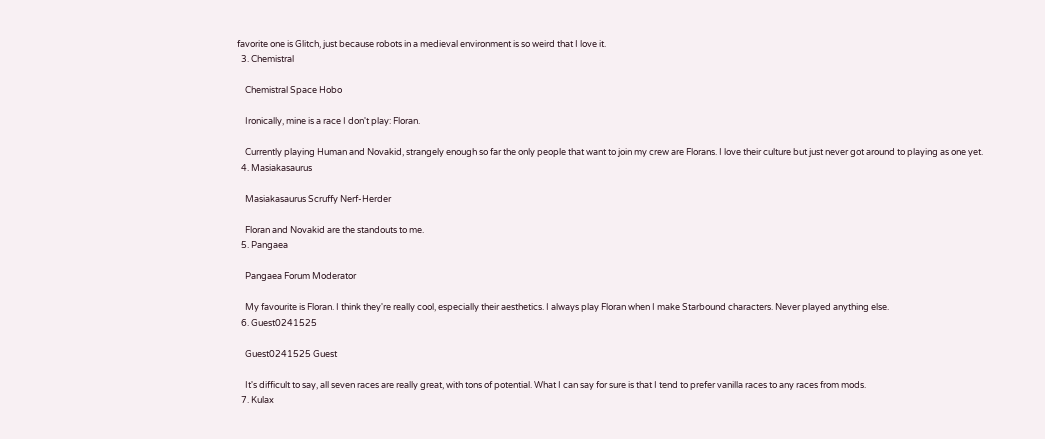favorite one is Glitch, just because robots in a medieval environment is so weird that I love it.
  3. Chemistral

    Chemistral Space Hobo

    Ironically, mine is a race I don't play: Floran.

    Currently playing Human and Novakid, strangely enough so far the only people that want to join my crew are Florans. I love their culture but just never got around to playing as one yet.
  4. Masiakasaurus

    Masiakasaurus Scruffy Nerf-Herder

    Floran and Novakid are the standouts to me.
  5. Pangaea

    Pangaea Forum Moderator

    My favourite is Floran. I think they're really cool, especially their aesthetics. I always play Floran when I make Starbound characters. Never played anything else.
  6. Guest0241525

    Guest0241525 Guest

    It's difficult to say, all seven races are really great, with tons of potential. What I can say for sure is that I tend to prefer vanilla races to any races from mods.
  7. Kulax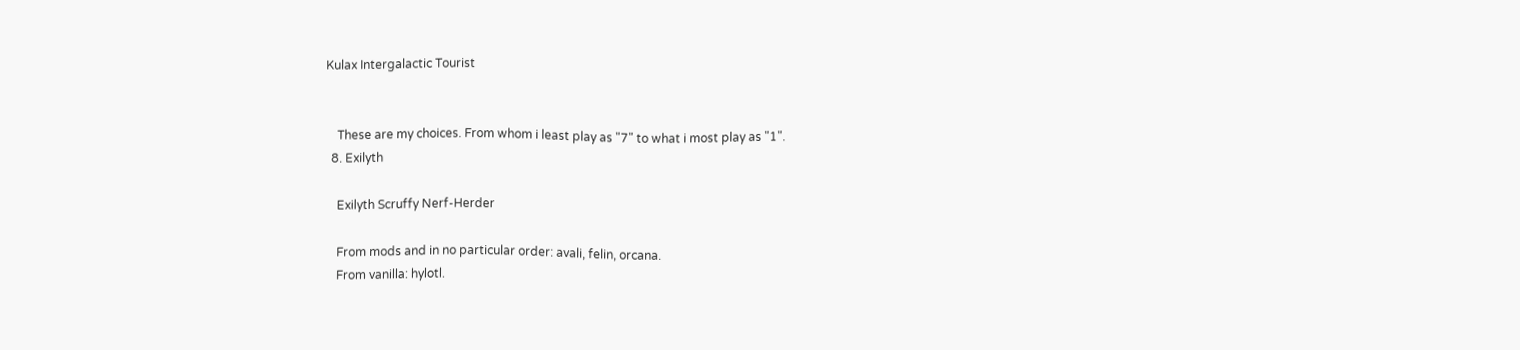Kulax Intergalactic Tourist


    These are my choices. From whom i least play as "7" to what i most play as "1".
  8. Exilyth

    Exilyth Scruffy Nerf-Herder

    From mods and in no particular order: avali, felin, orcana.
    From vanilla: hylotl.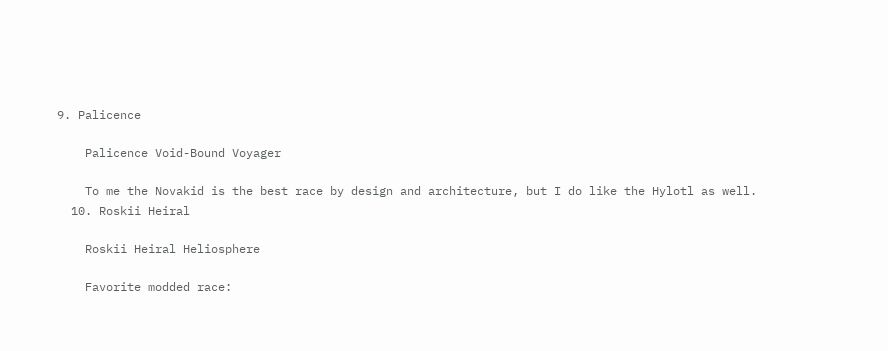9. Palicence

    Palicence Void-Bound Voyager

    To me the Novakid is the best race by design and architecture, but I do like the Hylotl as well.
  10. Roskii Heiral

    Roskii Heiral Heliosphere

    Favorite modded race: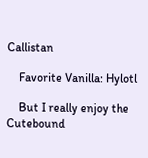Callistan

    Favorite Vanilla: Hylotl

    But I really enjoy the Cutebound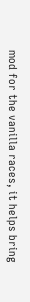mod for the vanilla races, it helps bring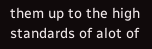them up to the high standards of alot of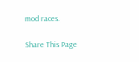mod races.

Share This Page